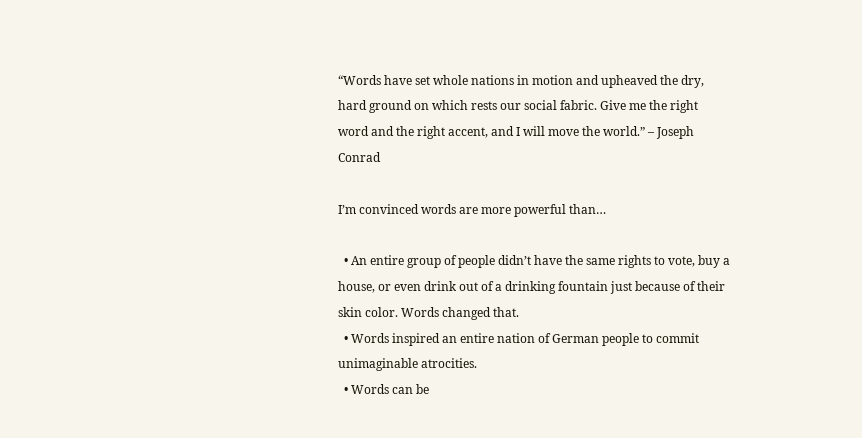“Words have set whole nations in motion and upheaved the dry, hard ground on which rests our social fabric. Give me the right word and the right accent, and I will move the world.” – Joseph Conrad

I’m convinced words are more powerful than…

  • An entire group of people didn’t have the same rights to vote, buy a house, or even drink out of a drinking fountain just because of their skin color. Words changed that.
  • Words inspired an entire nation of German people to commit unimaginable atrocities.
  • Words can be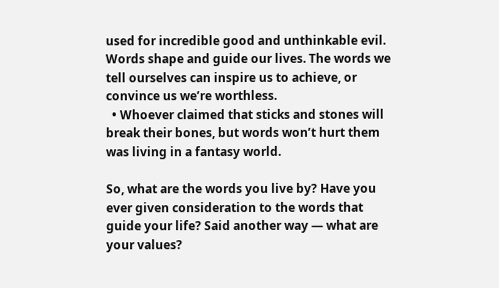used for incredible good and unthinkable evil. Words shape and guide our lives. The words we tell ourselves can inspire us to achieve, or convince us we’re worthless.
  • Whoever claimed that sticks and stones will break their bones, but words won’t hurt them was living in a fantasy world.

So, what are the words you live by? Have you ever given consideration to the words that guide your life? Said another way — what are your values?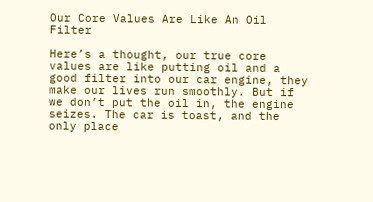Our Core Values Are Like An Oil Filter

Here’s a thought, our true core values are like putting oil and a good filter into our car engine, they make our lives run smoothly. But if we don’t put the oil in, the engine seizes. The car is toast, and the only place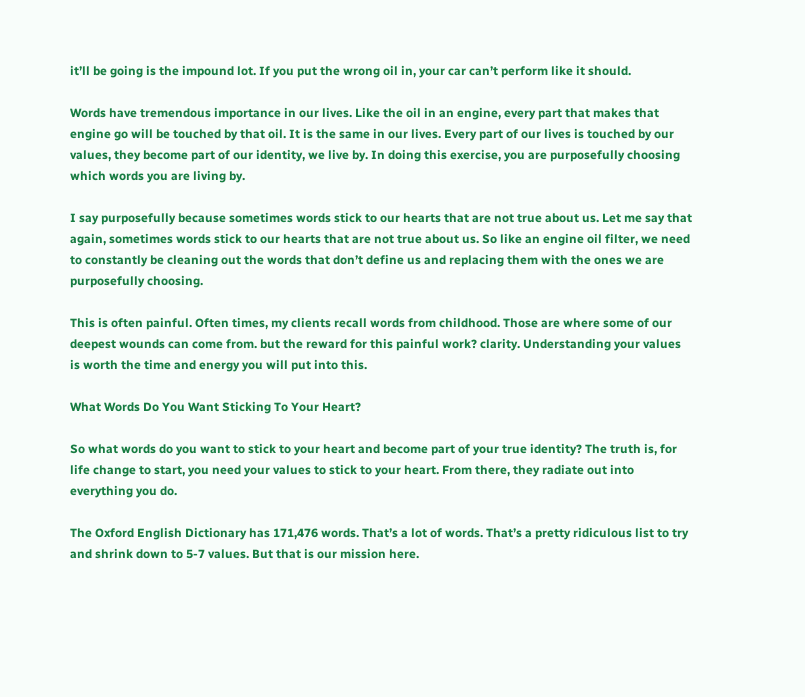it’ll be going is the impound lot. If you put the wrong oil in, your car can’t perform like it should.

Words have tremendous importance in our lives. Like the oil in an engine, every part that makes that engine go will be touched by that oil. It is the same in our lives. Every part of our lives is touched by our values, they become part of our identity, we live by. In doing this exercise, you are purposefully choosing which words you are living by.

I say purposefully because sometimes words stick to our hearts that are not true about us. Let me say that again, sometimes words stick to our hearts that are not true about us. So like an engine oil filter, we need to constantly be cleaning out the words that don’t define us and replacing them with the ones we are purposefully choosing.

This is often painful. Often times, my clients recall words from childhood. Those are where some of our deepest wounds can come from. but the reward for this painful work? clarity. Understanding your values is worth the time and energy you will put into this.

What Words Do You Want Sticking To Your Heart?

So what words do you want to stick to your heart and become part of your true identity? The truth is, for life change to start, you need your values to stick to your heart. From there, they radiate out into everything you do.

The Oxford English Dictionary has 171,476 words. That’s a lot of words. That’s a pretty ridiculous list to try and shrink down to 5-7 values. But that is our mission here.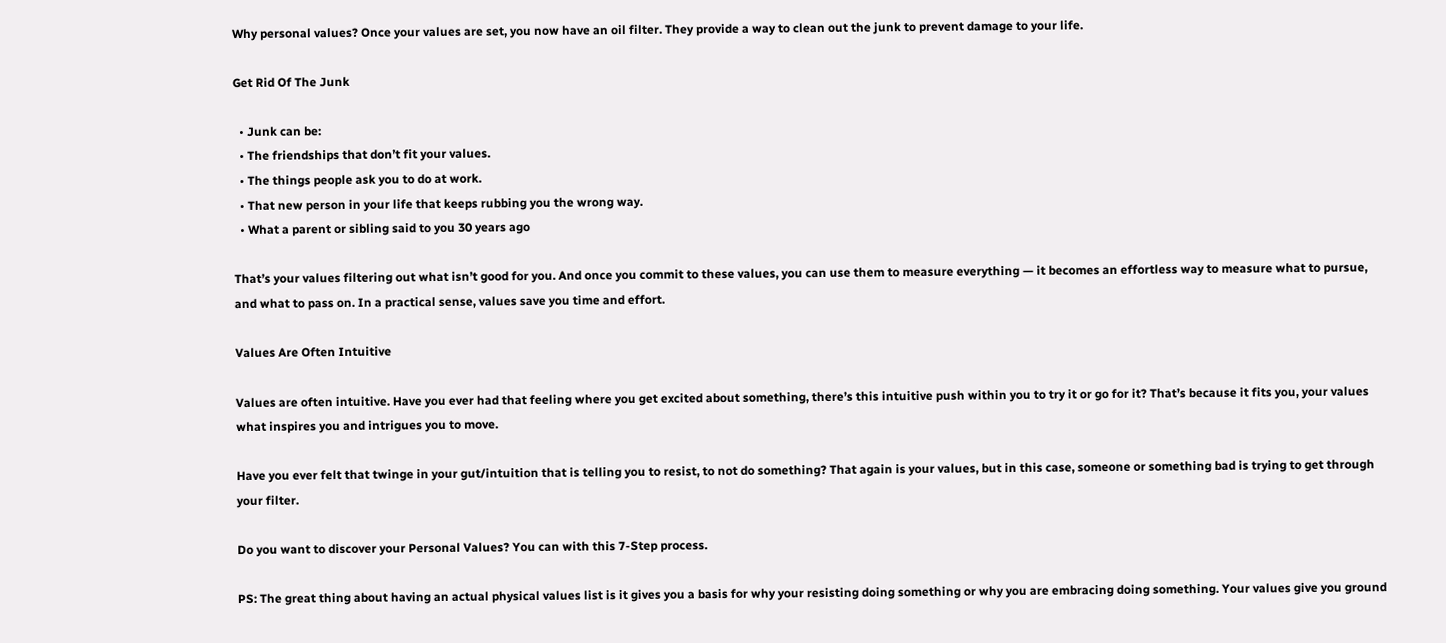Why personal values? Once your values are set, you now have an oil filter. They provide a way to clean out the junk to prevent damage to your life.

Get Rid Of The Junk

  • Junk can be:
  • The friendships that don’t fit your values.
  • The things people ask you to do at work.
  • That new person in your life that keeps rubbing you the wrong way.
  • What a parent or sibling said to you 30 years ago

That’s your values filtering out what isn’t good for you. And once you commit to these values, you can use them to measure everything — it becomes an effortless way to measure what to pursue, and what to pass on. In a practical sense, values save you time and effort.

Values Are Often Intuitive

Values are often intuitive. Have you ever had that feeling where you get excited about something, there’s this intuitive push within you to try it or go for it? That’s because it fits you, your values what inspires you and intrigues you to move.

Have you ever felt that twinge in your gut/intuition that is telling you to resist, to not do something? That again is your values, but in this case, someone or something bad is trying to get through your filter.

Do you want to discover your Personal Values? You can with this 7-Step process.

PS: The great thing about having an actual physical values list is it gives you a basis for why your resisting doing something or why you are embracing doing something. Your values give you ground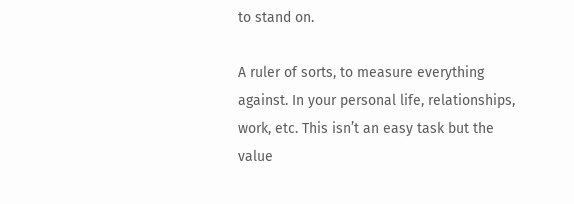to stand on.

A ruler of sorts, to measure everything against. In your personal life, relationships, work, etc. This isn’t an easy task but the value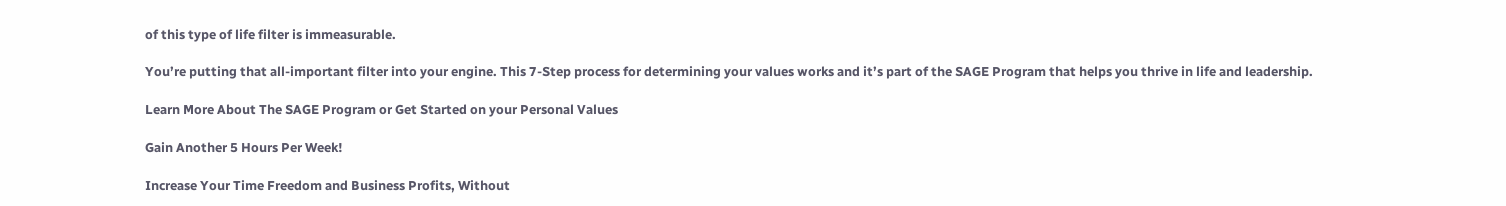of this type of life filter is immeasurable.

You’re putting that all-important filter into your engine. This 7-Step process for determining your values works and it’s part of the SAGE Program that helps you thrive in life and leadership.

Learn More About The SAGE Program or Get Started on your Personal Values

Gain Another 5 Hours Per Week!

Increase Your Time Freedom and Business Profits, Without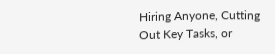Hiring Anyone, Cutting Out Key Tasks, or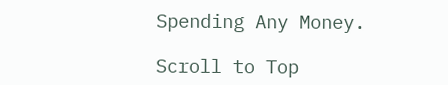Spending Any Money.

Scroll to Top